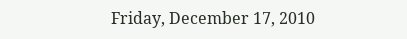Friday, December 17, 2010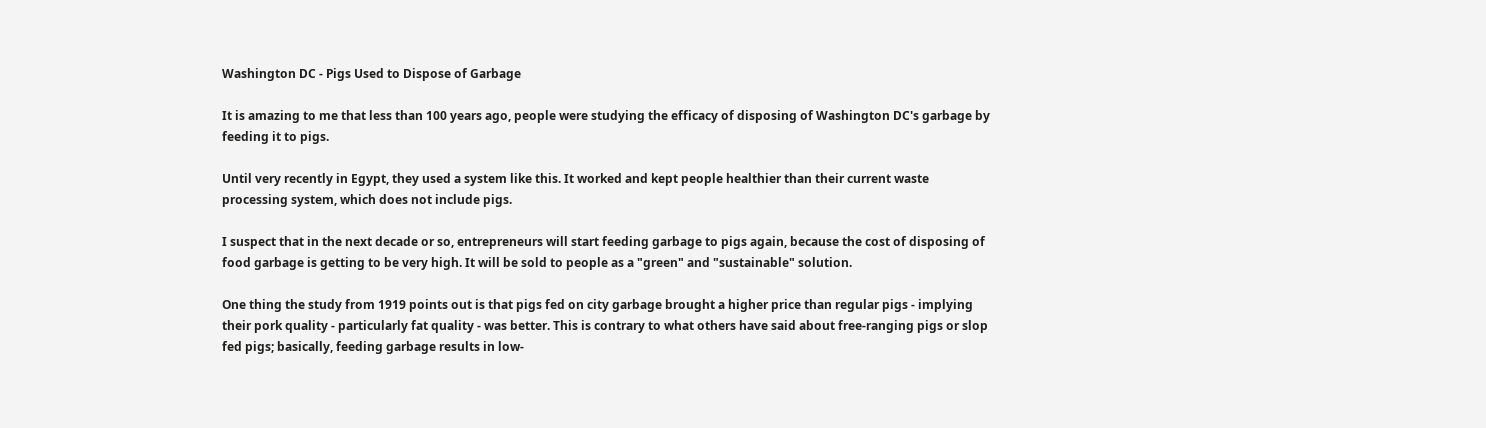Washington DC - Pigs Used to Dispose of Garbage

It is amazing to me that less than 100 years ago, people were studying the efficacy of disposing of Washington DC's garbage by feeding it to pigs.

Until very recently in Egypt, they used a system like this. It worked and kept people healthier than their current waste processing system, which does not include pigs.

I suspect that in the next decade or so, entrepreneurs will start feeding garbage to pigs again, because the cost of disposing of food garbage is getting to be very high. It will be sold to people as a "green" and "sustainable" solution.

One thing the study from 1919 points out is that pigs fed on city garbage brought a higher price than regular pigs - implying their pork quality - particularly fat quality - was better. This is contrary to what others have said about free-ranging pigs or slop fed pigs; basically, feeding garbage results in low-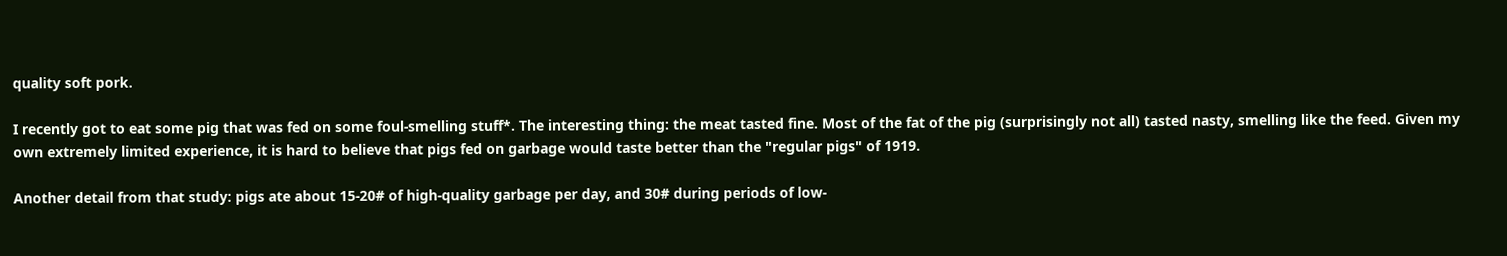quality soft pork.

I recently got to eat some pig that was fed on some foul-smelling stuff*. The interesting thing: the meat tasted fine. Most of the fat of the pig (surprisingly not all) tasted nasty, smelling like the feed. Given my own extremely limited experience, it is hard to believe that pigs fed on garbage would taste better than the "regular pigs" of 1919.

Another detail from that study: pigs ate about 15-20# of high-quality garbage per day, and 30# during periods of low-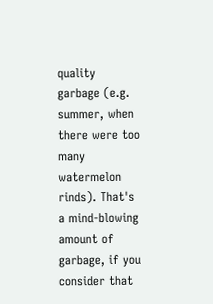quality garbage (e.g. summer, when there were too many watermelon rinds). That's a mind-blowing amount of garbage, if you consider that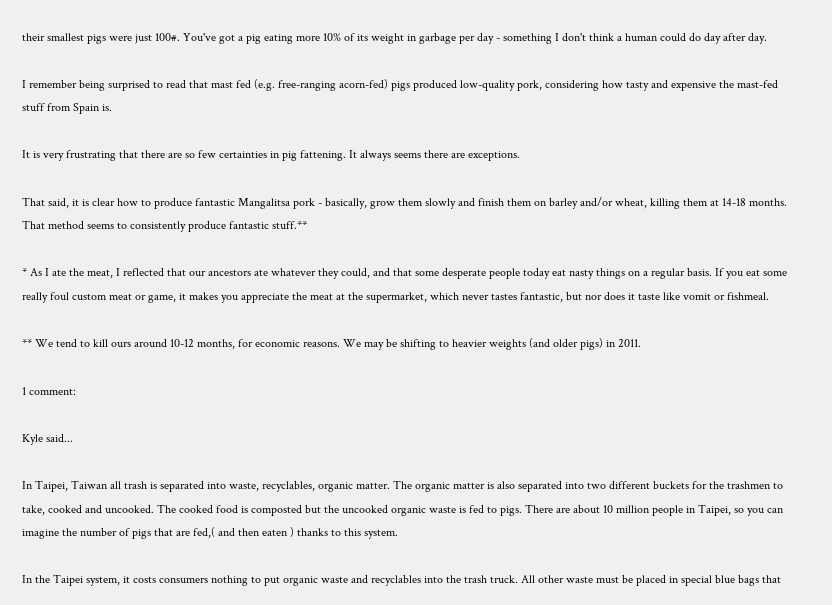their smallest pigs were just 100#. You've got a pig eating more 10% of its weight in garbage per day - something I don't think a human could do day after day.

I remember being surprised to read that mast fed (e.g. free-ranging acorn-fed) pigs produced low-quality pork, considering how tasty and expensive the mast-fed stuff from Spain is.

It is very frustrating that there are so few certainties in pig fattening. It always seems there are exceptions.

That said, it is clear how to produce fantastic Mangalitsa pork - basically, grow them slowly and finish them on barley and/or wheat, killing them at 14-18 months. That method seems to consistently produce fantastic stuff.**

* As I ate the meat, I reflected that our ancestors ate whatever they could, and that some desperate people today eat nasty things on a regular basis. If you eat some really foul custom meat or game, it makes you appreciate the meat at the supermarket, which never tastes fantastic, but nor does it taste like vomit or fishmeal.

** We tend to kill ours around 10-12 months, for economic reasons. We may be shifting to heavier weights (and older pigs) in 2011.

1 comment:

Kyle said...

In Taipei, Taiwan all trash is separated into waste, recyclables, organic matter. The organic matter is also separated into two different buckets for the trashmen to take, cooked and uncooked. The cooked food is composted but the uncooked organic waste is fed to pigs. There are about 10 million people in Taipei, so you can imagine the number of pigs that are fed,( and then eaten ) thanks to this system.

In the Taipei system, it costs consumers nothing to put organic waste and recyclables into the trash truck. All other waste must be placed in special blue bags that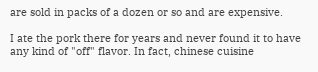are sold in packs of a dozen or so and are expensive.

I ate the pork there for years and never found it to have any kind of "off" flavor. In fact, chinese cuisine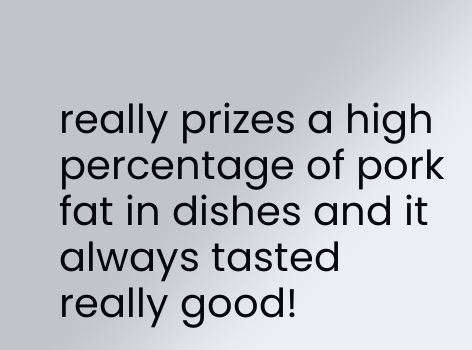really prizes a high percentage of pork fat in dishes and it always tasted really good!